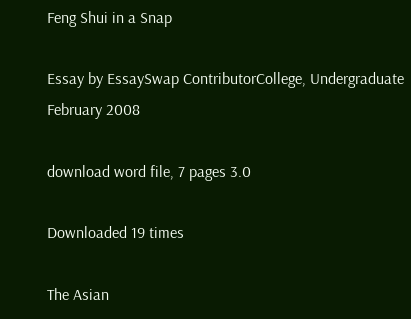Feng Shui in a Snap

Essay by EssaySwap ContributorCollege, Undergraduate February 2008

download word file, 7 pages 3.0

Downloaded 19 times

The Asian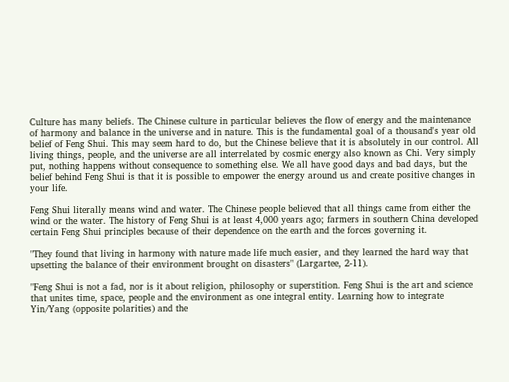Culture has many beliefs. The Chinese culture in particular believes the flow of energy and the maintenance of harmony and balance in the universe and in nature. This is the fundamental goal of a thousand's year old belief of Feng Shui. This may seem hard to do, but the Chinese believe that it is absolutely in our control. All living things, people, and the universe are all interrelated by cosmic energy also known as Chi. Very simply put, nothing happens without consequence to something else. We all have good days and bad days, but the belief behind Feng Shui is that it is possible to empower the energy around us and create positive changes in your life.

Feng Shui literally means wind and water. The Chinese people believed that all things came from either the wind or the water. The history of Feng Shui is at least 4,000 years ago; farmers in southern China developed certain Feng Shui principles because of their dependence on the earth and the forces governing it.

"They found that living in harmony with nature made life much easier, and they learned the hard way that upsetting the balance of their environment brought on disasters" (Largartee, 2-11).

"Feng Shui is not a fad, nor is it about religion, philosophy or superstition. Feng Shui is the art and science that unites time, space, people and the environment as one integral entity. Learning how to integrate Yin/Yang (opposite polarities) and the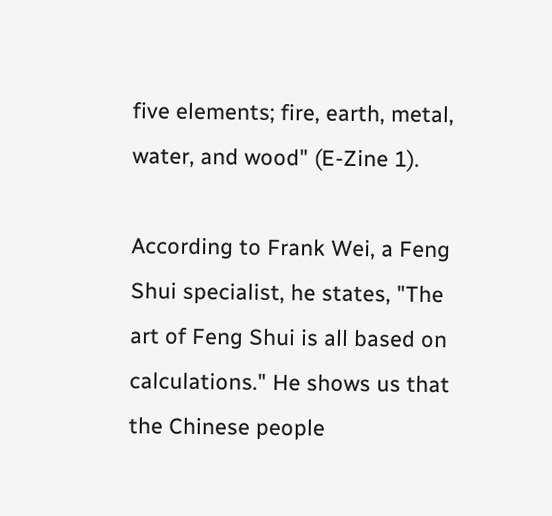five elements; fire, earth, metal, water, and wood" (E-Zine 1).

According to Frank Wei, a Feng Shui specialist, he states, "The art of Feng Shui is all based on calculations." He shows us that the Chinese people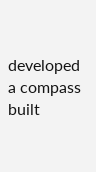developed a compass built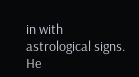in with astrological signs. He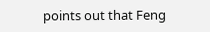points out that Feng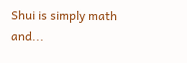Shui is simply math and...